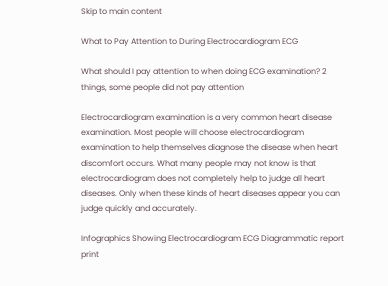Skip to main content

What to Pay Attention to During Electrocardiogram ECG

What should I pay attention to when doing ECG examination? 2 things, some people did not pay attention

Electrocardiogram examination is a very common heart disease examination. Most people will choose electrocardiogram examination to help themselves diagnose the disease when heart discomfort occurs. What many people may not know is that electrocardiogram does not completely help to judge all heart diseases. Only when these kinds of heart diseases appear you can judge quickly and accurately.

Infographics Showing Electrocardiogram ECG Diagrammatic report print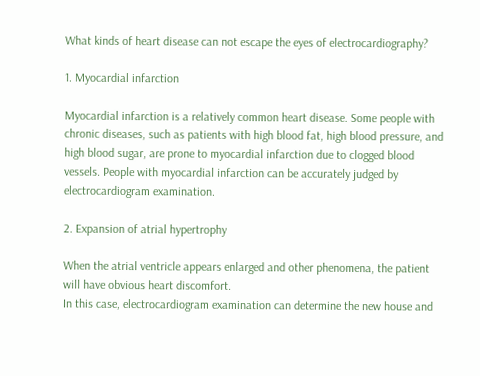What kinds of heart disease can not escape the eyes of electrocardiography?

1. Myocardial infarction

Myocardial infarction is a relatively common heart disease. Some people with chronic diseases, such as patients with high blood fat, high blood pressure, and high blood sugar, are prone to myocardial infarction due to clogged blood vessels. People with myocardial infarction can be accurately judged by electrocardiogram examination.

2. Expansion of atrial hypertrophy

When the atrial ventricle appears enlarged and other phenomena, the patient will have obvious heart discomfort.
In this case, electrocardiogram examination can determine the new house and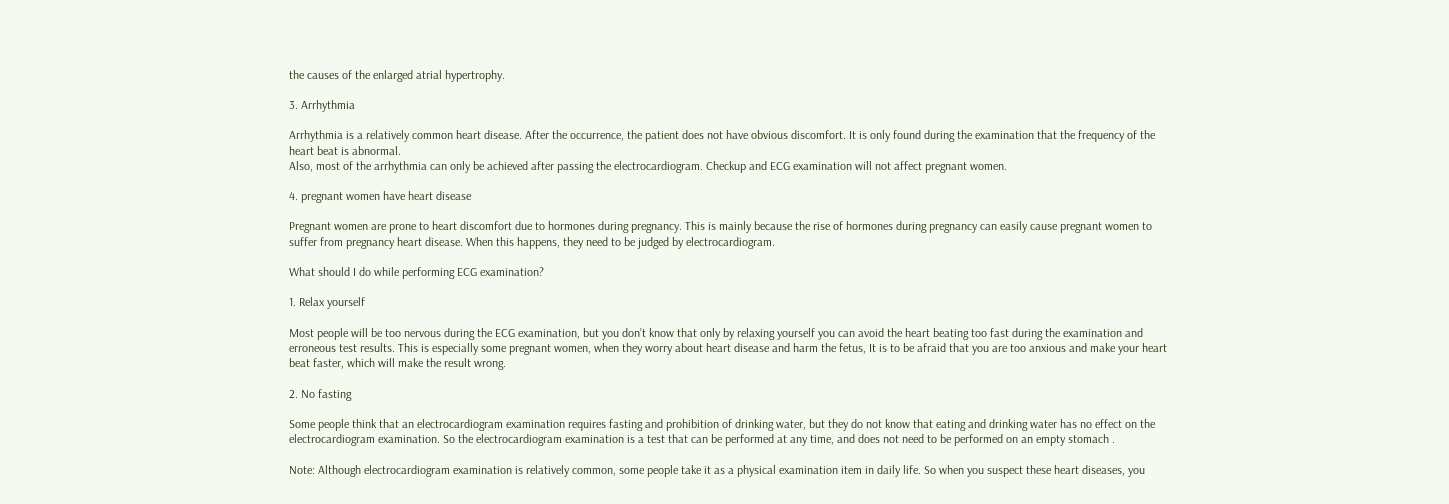the causes of the enlarged atrial hypertrophy.

3. Arrhythmia

Arrhythmia is a relatively common heart disease. After the occurrence, the patient does not have obvious discomfort. It is only found during the examination that the frequency of the heart beat is abnormal.
Also, most of the arrhythmia can only be achieved after passing the electrocardiogram. Checkup and ECG examination will not affect pregnant women.

4. pregnant women have heart disease

Pregnant women are prone to heart discomfort due to hormones during pregnancy. This is mainly because the rise of hormones during pregnancy can easily cause pregnant women to suffer from pregnancy heart disease. When this happens, they need to be judged by electrocardiogram.

What should I do while performing ECG examination?

1. Relax yourself

Most people will be too nervous during the ECG examination, but you don’t know that only by relaxing yourself you can avoid the heart beating too fast during the examination and erroneous test results. This is especially some pregnant women, when they worry about heart disease and harm the fetus, It is to be afraid that you are too anxious and make your heart beat faster, which will make the result wrong.

2. No fasting

Some people think that an electrocardiogram examination requires fasting and prohibition of drinking water, but they do not know that eating and drinking water has no effect on the electrocardiogram examination. So the electrocardiogram examination is a test that can be performed at any time, and does not need to be performed on an empty stomach .

Note: Although electrocardiogram examination is relatively common, some people take it as a physical examination item in daily life. So when you suspect these heart diseases, you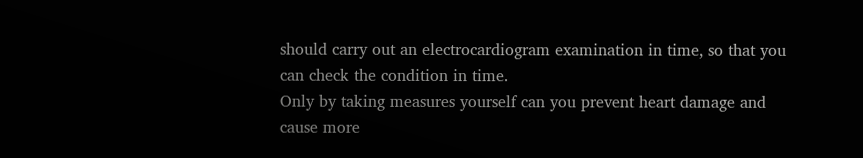should carry out an electrocardiogram examination in time, so that you can check the condition in time.
Only by taking measures yourself can you prevent heart damage and cause more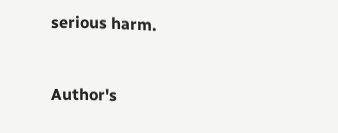serious harm.


Author's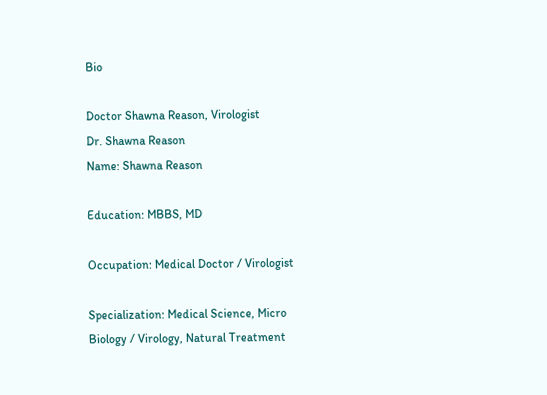Bio

Doctor Shawna Reason, Virologist
Dr. Shawna Reason
Name: Shawna Reason

Education: MBBS, MD

Occupation: Medical Doctor / Virologist

Specialization: Medical Science, Micro Biology / Virology, Natural Treatment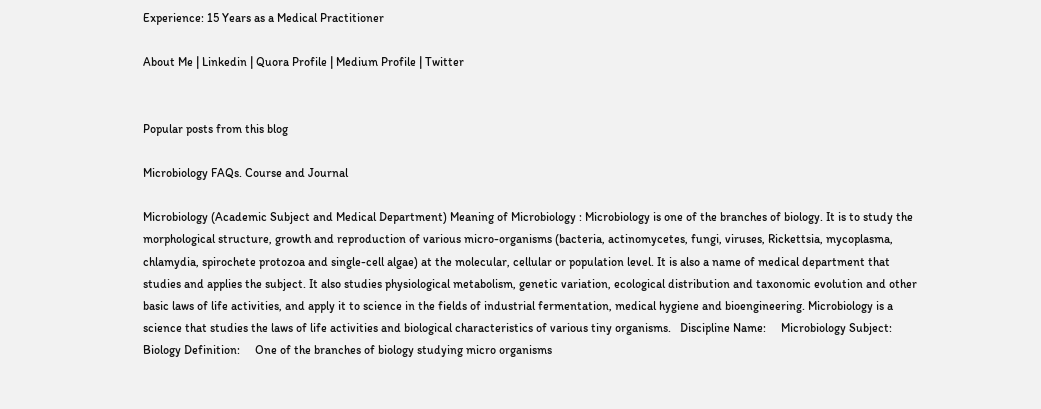Experience: 15 Years as a Medical Practitioner

About Me | Linkedin | Quora Profile | Medium Profile | Twitter


Popular posts from this blog

Microbiology FAQs. Course and Journal

Microbiology (Academic Subject and Medical Department) Meaning of Microbiology : Microbiology is one of the branches of biology. It is to study the morphological structure, growth and reproduction of various micro-organisms (bacteria, actinomycetes, fungi, viruses, Rickettsia, mycoplasma, chlamydia, spirochete protozoa and single-cell algae) at the molecular, cellular or population level. It is also a name of medical department that studies and applies the subject. It also studies physiological metabolism, genetic variation, ecological distribution and taxonomic evolution and other basic laws of life activities, and apply it to science in the fields of industrial fermentation, medical hygiene and bioengineering. Microbiology is a science that studies the laws of life activities and biological characteristics of various tiny organisms.   Discipline Name:     Microbiology Subject:     Biology Definition:     One of the branches of biology studying micro organisms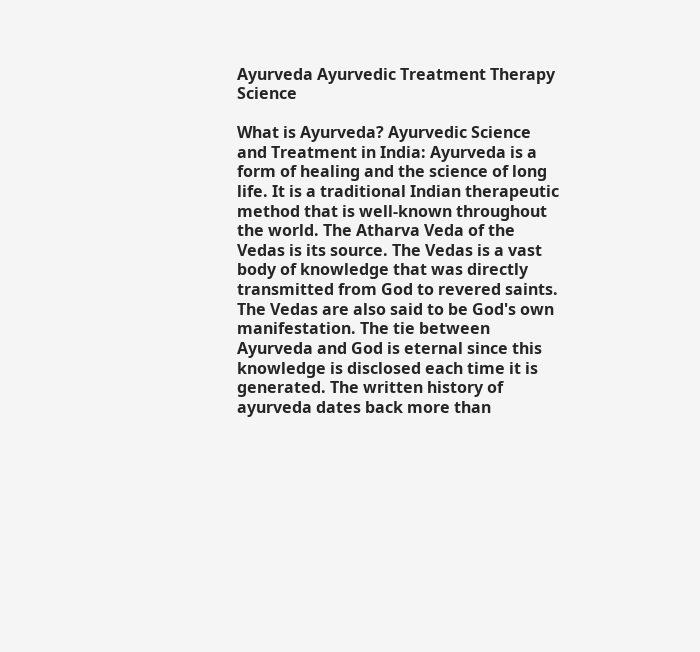Ayurveda Ayurvedic Treatment Therapy Science

What is Ayurveda? Ayurvedic Science and Treatment in India: Ayurveda is a form of healing and the science of long life. It is a traditional Indian therapeutic method that is well-known throughout the world. The Atharva Veda of the Vedas is its source. The Vedas is a vast body of knowledge that was directly transmitted from God to revered saints. The Vedas are also said to be God's own manifestation. The tie between Ayurveda and God is eternal since this knowledge is disclosed each time it is generated. The written history of ayurveda dates back more than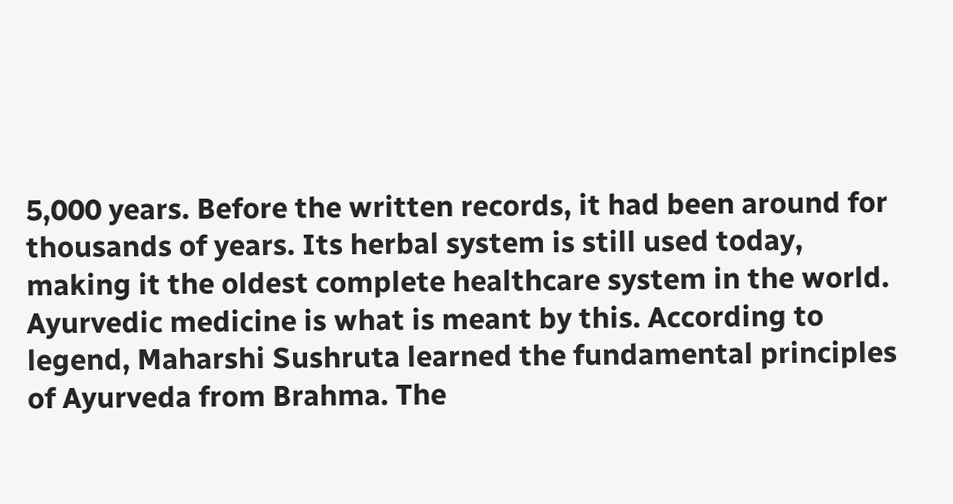5,000 years. Before the written records, it had been around for thousands of years. Its herbal system is still used today, making it the oldest complete healthcare system in the world. Ayurvedic medicine is what is meant by this. According to legend, Maharshi Sushruta learned the fundamental principles of Ayurveda from Brahma. The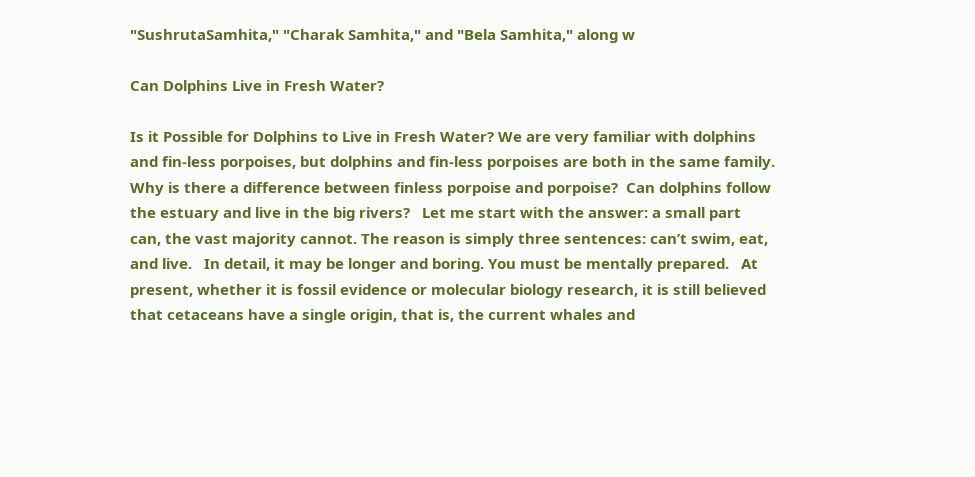"SushrutaSamhita," "Charak Samhita," and "Bela Samhita," along w

Can Dolphins Live in Fresh Water?

Is it Possible for Dolphins to Live in Fresh Water? We are very familiar with dolphins and fin-less porpoises, but dolphins and fin-less porpoises are both in the same family.  Why is there a difference between finless porpoise and porpoise?  Can dolphins follow the estuary and live in the big rivers?   Let me start with the answer: a small part can, the vast majority cannot. The reason is simply three sentences: can’t swim, eat, and live.   In detail, it may be longer and boring. You must be mentally prepared.   At present, whether it is fossil evidence or molecular biology research, it is still believed that cetaceans have a single origin, that is, the current whales and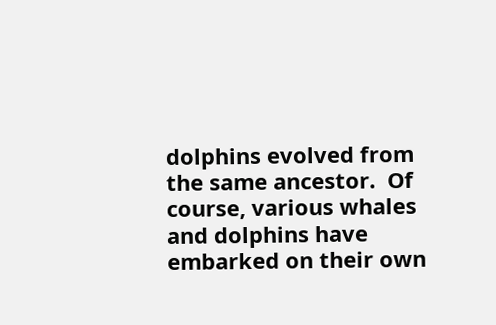dolphins evolved from the same ancestor.  Of course, various whales and dolphins have embarked on their own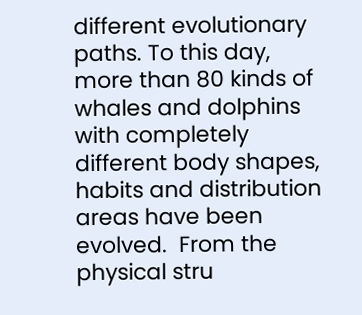different evolutionary paths. To this day, more than 80 kinds of whales and dolphins with completely different body shapes, habits and distribution areas have been evolved.  From the physical stru